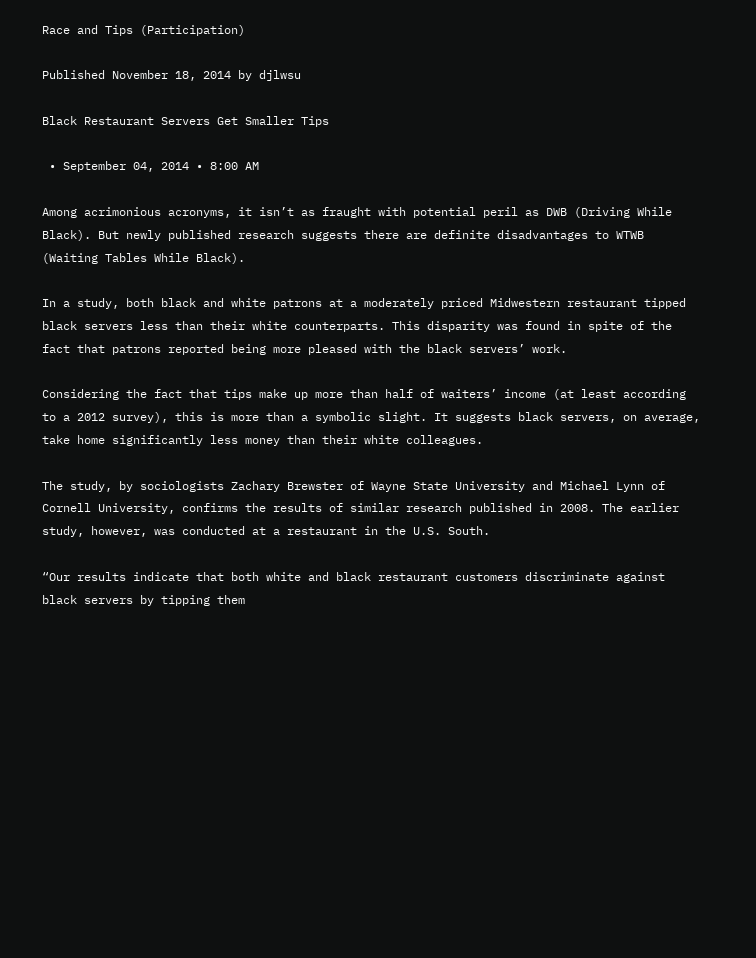Race and Tips (Participation)

Published November 18, 2014 by djlwsu

Black Restaurant Servers Get Smaller Tips

 • September 04, 2014 • 8:00 AM

Among acrimonious acronyms, it isn’t as fraught with potential peril as DWB (Driving While Black). But newly published research suggests there are definite disadvantages to WTWB (Waiting Tables While Black).

In a study, both black and white patrons at a moderately priced Midwestern restaurant tipped black servers less than their white counterparts. This disparity was found in spite of the fact that patrons reported being more pleased with the black servers’ work.

Considering the fact that tips make up more than half of waiters’ income (at least according to a 2012 survey), this is more than a symbolic slight. It suggests black servers, on average, take home significantly less money than their white colleagues.

The study, by sociologists Zachary Brewster of Wayne State University and Michael Lynn of Cornell University, confirms the results of similar research published in 2008. The earlier study, however, was conducted at a restaurant in the U.S. South.

“Our results indicate that both white and black restaurant customers discriminate against black servers by tipping them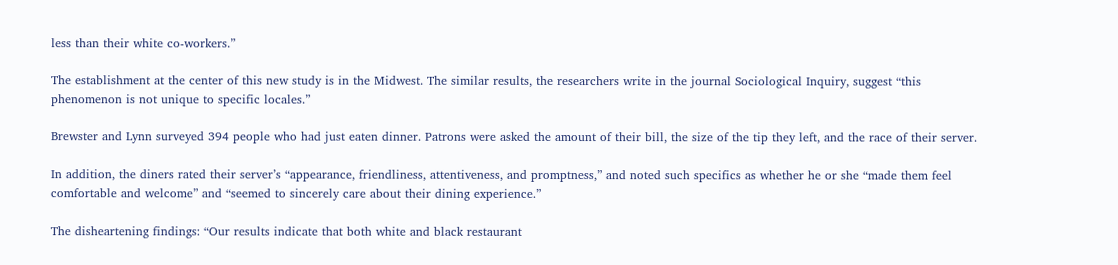less than their white co-workers.”

The establishment at the center of this new study is in the Midwest. The similar results, the researchers write in the journal Sociological Inquiry, suggest “this phenomenon is not unique to specific locales.”

Brewster and Lynn surveyed 394 people who had just eaten dinner. Patrons were asked the amount of their bill, the size of the tip they left, and the race of their server.

In addition, the diners rated their server’s “appearance, friendliness, attentiveness, and promptness,” and noted such specifics as whether he or she “made them feel comfortable and welcome” and “seemed to sincerely care about their dining experience.”

The disheartening findings: “Our results indicate that both white and black restaurant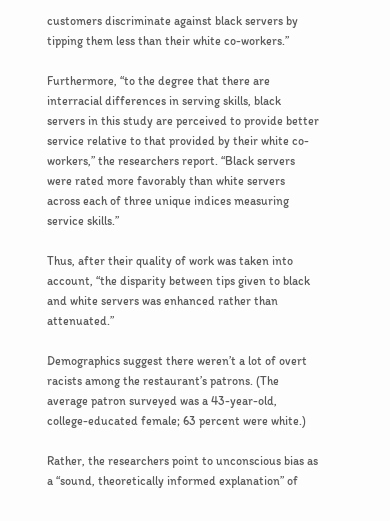customers discriminate against black servers by tipping them less than their white co-workers.”

Furthermore, “to the degree that there are interracial differences in serving skills, black servers in this study are perceived to provide better service relative to that provided by their white co-workers,” the researchers report. “Black servers were rated more favorably than white servers across each of three unique indices measuring service skills.”

Thus, after their quality of work was taken into account, “the disparity between tips given to black and white servers was enhanced rather than attenuated.”

Demographics suggest there weren’t a lot of overt racists among the restaurant’s patrons. (The average patron surveyed was a 43-year-old, college-educated female; 63 percent were white.)

Rather, the researchers point to unconscious bias as a “sound, theoretically informed explanation” of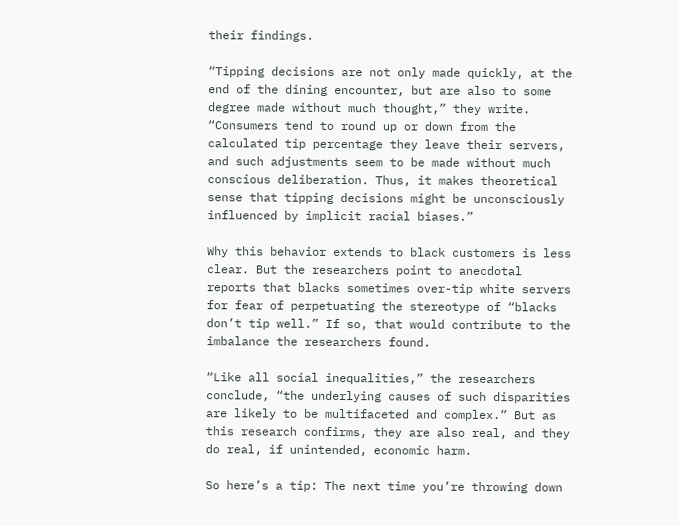their findings.

“Tipping decisions are not only made quickly, at the end of the dining encounter, but are also to some degree made without much thought,” they write. “Consumers tend to round up or down from the calculated tip percentage they leave their servers, and such adjustments seem to be made without much conscious deliberation. Thus, it makes theoretical sense that tipping decisions might be unconsciously influenced by implicit racial biases.”

Why this behavior extends to black customers is less clear. But the researchers point to anecdotal reports that blacks sometimes over-tip white servers for fear of perpetuating the stereotype of “blacks don’t tip well.” If so, that would contribute to the imbalance the researchers found.

“Like all social inequalities,” the researchers conclude, “the underlying causes of such disparities are likely to be multifaceted and complex.” But as this research confirms, they are also real, and they do real, if unintended, economic harm.

So here’s a tip: The next time you’re throwing down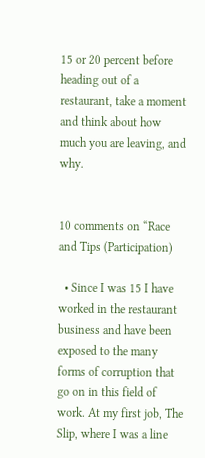15 or 20 percent before heading out of a restaurant, take a moment and think about how much you are leaving, and why.


10 comments on “Race and Tips (Participation)

  • Since I was 15 I have worked in the restaurant business and have been exposed to the many forms of corruption that go on in this field of work. At my first job, The Slip, where I was a line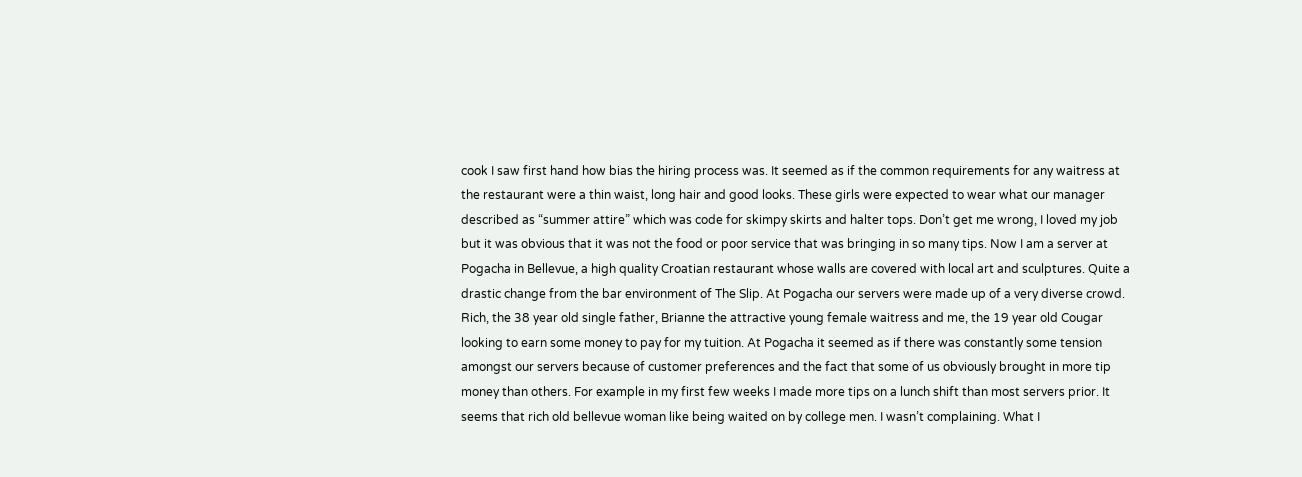cook I saw first hand how bias the hiring process was. It seemed as if the common requirements for any waitress at the restaurant were a thin waist, long hair and good looks. These girls were expected to wear what our manager described as “summer attire” which was code for skimpy skirts and halter tops. Don’t get me wrong, I loved my job but it was obvious that it was not the food or poor service that was bringing in so many tips. Now I am a server at Pogacha in Bellevue, a high quality Croatian restaurant whose walls are covered with local art and sculptures. Quite a drastic change from the bar environment of The Slip. At Pogacha our servers were made up of a very diverse crowd. Rich, the 38 year old single father, Brianne the attractive young female waitress and me, the 19 year old Cougar looking to earn some money to pay for my tuition. At Pogacha it seemed as if there was constantly some tension amongst our servers because of customer preferences and the fact that some of us obviously brought in more tip money than others. For example in my first few weeks I made more tips on a lunch shift than most servers prior. It seems that rich old bellevue woman like being waited on by college men. I wasn’t complaining. What I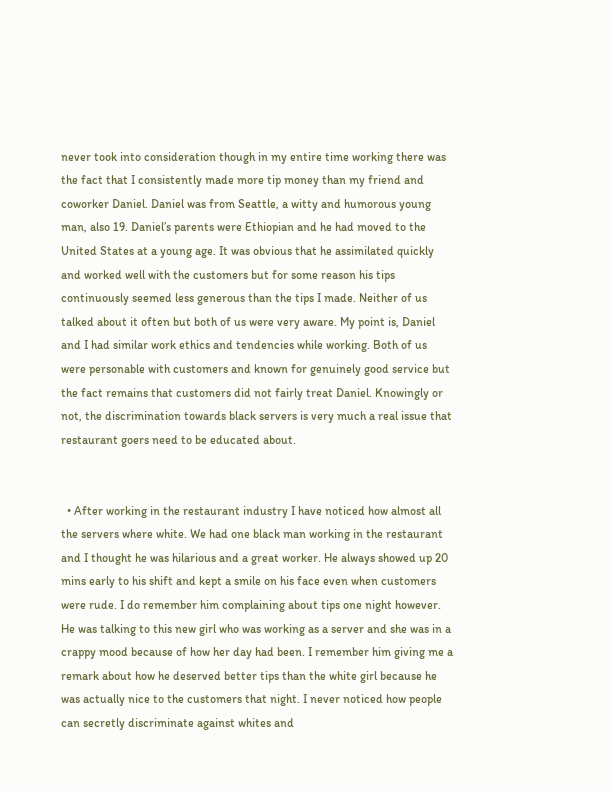never took into consideration though in my entire time working there was the fact that I consistently made more tip money than my friend and coworker Daniel. Daniel was from Seattle, a witty and humorous young man, also 19. Daniel’s parents were Ethiopian and he had moved to the United States at a young age. It was obvious that he assimilated quickly and worked well with the customers but for some reason his tips continuously seemed less generous than the tips I made. Neither of us talked about it often but both of us were very aware. My point is, Daniel and I had similar work ethics and tendencies while working. Both of us were personable with customers and known for genuinely good service but the fact remains that customers did not fairly treat Daniel. Knowingly or not, the discrimination towards black servers is very much a real issue that restaurant goers need to be educated about.


  • After working in the restaurant industry I have noticed how almost all the servers where white. We had one black man working in the restaurant and I thought he was hilarious and a great worker. He always showed up 20 mins early to his shift and kept a smile on his face even when customers were rude. I do remember him complaining about tips one night however. He was talking to this new girl who was working as a server and she was in a crappy mood because of how her day had been. I remember him giving me a remark about how he deserved better tips than the white girl because he was actually nice to the customers that night. I never noticed how people can secretly discriminate against whites and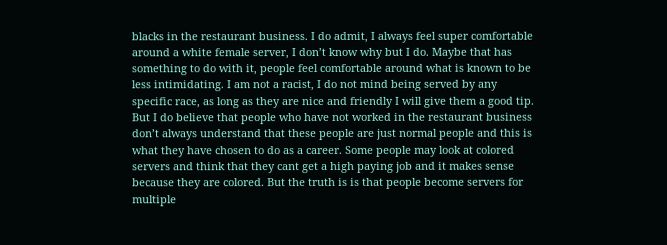blacks in the restaurant business. I do admit, I always feel super comfortable around a white female server, I don’t know why but I do. Maybe that has something to do with it, people feel comfortable around what is known to be less intimidating. I am not a racist, I do not mind being served by any specific race, as long as they are nice and friendly I will give them a good tip. But I do believe that people who have not worked in the restaurant business don’t always understand that these people are just normal people and this is what they have chosen to do as a career. Some people may look at colored servers and think that they cant get a high paying job and it makes sense because they are colored. But the truth is is that people become servers for multiple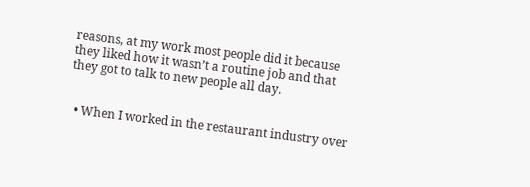reasons, at my work most people did it because they liked how it wasn’t a routine job and that they got to talk to new people all day.


  • When I worked in the restaurant industry over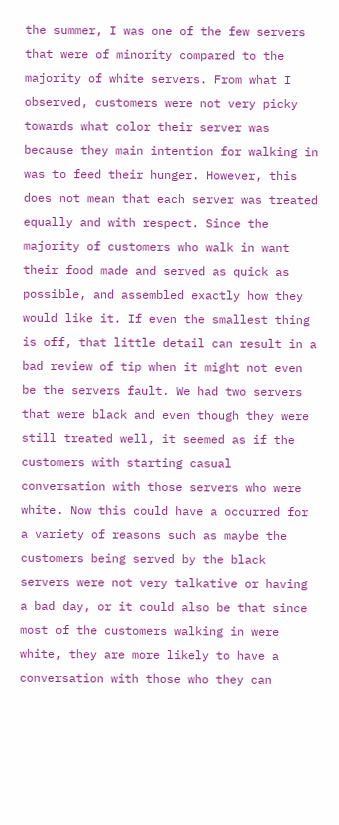the summer, I was one of the few servers that were of minority compared to the majority of white servers. From what I observed, customers were not very picky towards what color their server was because they main intention for walking in was to feed their hunger. However, this does not mean that each server was treated equally and with respect. Since the majority of customers who walk in want their food made and served as quick as possible, and assembled exactly how they would like it. If even the smallest thing is off, that little detail can result in a bad review of tip when it might not even be the servers fault. We had two servers that were black and even though they were still treated well, it seemed as if the customers with starting casual conversation with those servers who were white. Now this could have a occurred for a variety of reasons such as maybe the customers being served by the black servers were not very talkative or having a bad day, or it could also be that since most of the customers walking in were white, they are more likely to have a conversation with those who they can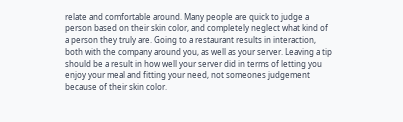relate and comfortable around. Many people are quick to judge a person based on their skin color, and completely neglect what kind of a person they truly are. Going to a restaurant results in interaction, both with the company around you, as well as your server. Leaving a tip should be a result in how well your server did in terms of letting you enjoy your meal and fitting your need, not someones judgement because of their skin color.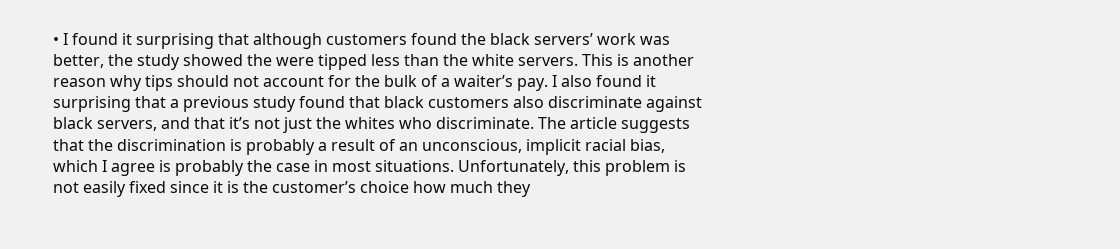• I found it surprising that although customers found the black servers’ work was better, the study showed the were tipped less than the white servers. This is another reason why tips should not account for the bulk of a waiter’s pay. I also found it surprising that a previous study found that black customers also discriminate against black servers, and that it’s not just the whites who discriminate. The article suggests that the discrimination is probably a result of an unconscious, implicit racial bias, which I agree is probably the case in most situations. Unfortunately, this problem is not easily fixed since it is the customer’s choice how much they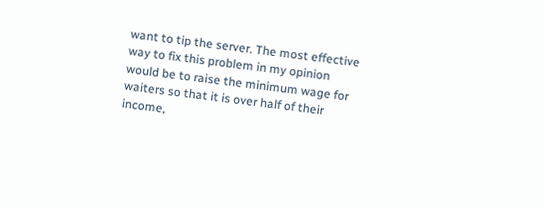want to tip the server. The most effective way to fix this problem in my opinion would be to raise the minimum wage for waiters so that it is over half of their income,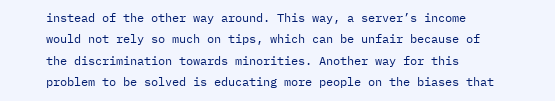instead of the other way around. This way, a server’s income would not rely so much on tips, which can be unfair because of the discrimination towards minorities. Another way for this problem to be solved is educating more people on the biases that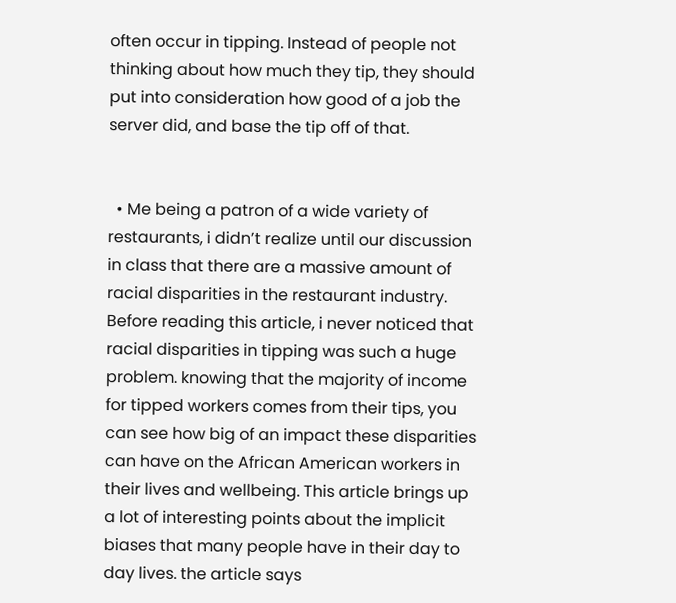often occur in tipping. Instead of people not thinking about how much they tip, they should put into consideration how good of a job the server did, and base the tip off of that.


  • Me being a patron of a wide variety of restaurants, i didn’t realize until our discussion in class that there are a massive amount of racial disparities in the restaurant industry. Before reading this article, i never noticed that racial disparities in tipping was such a huge problem. knowing that the majority of income for tipped workers comes from their tips, you can see how big of an impact these disparities can have on the African American workers in their lives and wellbeing. This article brings up a lot of interesting points about the implicit biases that many people have in their day to day lives. the article says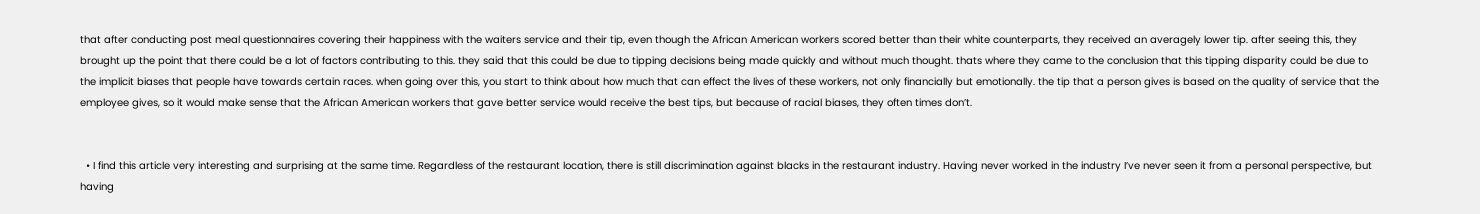that after conducting post meal questionnaires covering their happiness with the waiters service and their tip, even though the African American workers scored better than their white counterparts, they received an averagely lower tip. after seeing this, they brought up the point that there could be a lot of factors contributing to this. they said that this could be due to tipping decisions being made quickly and without much thought. thats where they came to the conclusion that this tipping disparity could be due to the implicit biases that people have towards certain races. when going over this, you start to think about how much that can effect the lives of these workers, not only financially but emotionally. the tip that a person gives is based on the quality of service that the employee gives, so it would make sense that the African American workers that gave better service would receive the best tips, but because of racial biases, they often times don’t.


  • I find this article very interesting and surprising at the same time. Regardless of the restaurant location, there is still discrimination against blacks in the restaurant industry. Having never worked in the industry I’ve never seen it from a personal perspective, but having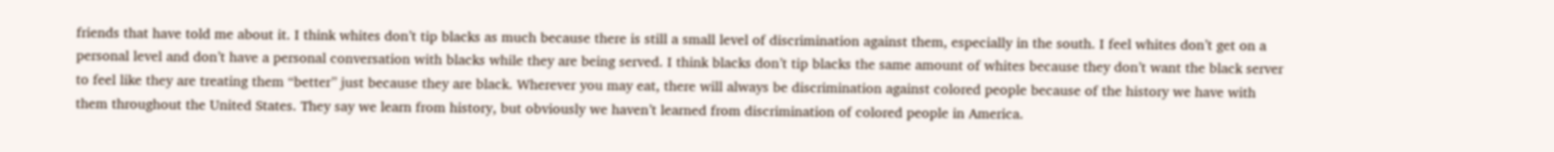friends that have told me about it. I think whites don’t tip blacks as much because there is still a small level of discrimination against them, especially in the south. I feel whites don’t get on a personal level and don’t have a personal conversation with blacks while they are being served. I think blacks don’t tip blacks the same amount of whites because they don’t want the black server to feel like they are treating them “better” just because they are black. Wherever you may eat, there will always be discrimination against colored people because of the history we have with them throughout the United States. They say we learn from history, but obviously we haven’t learned from discrimination of colored people in America.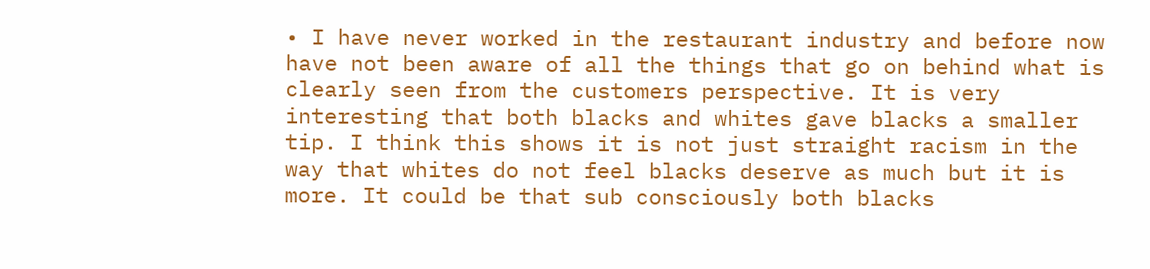• I have never worked in the restaurant industry and before now have not been aware of all the things that go on behind what is clearly seen from the customers perspective. It is very interesting that both blacks and whites gave blacks a smaller tip. I think this shows it is not just straight racism in the way that whites do not feel blacks deserve as much but it is more. It could be that sub consciously both blacks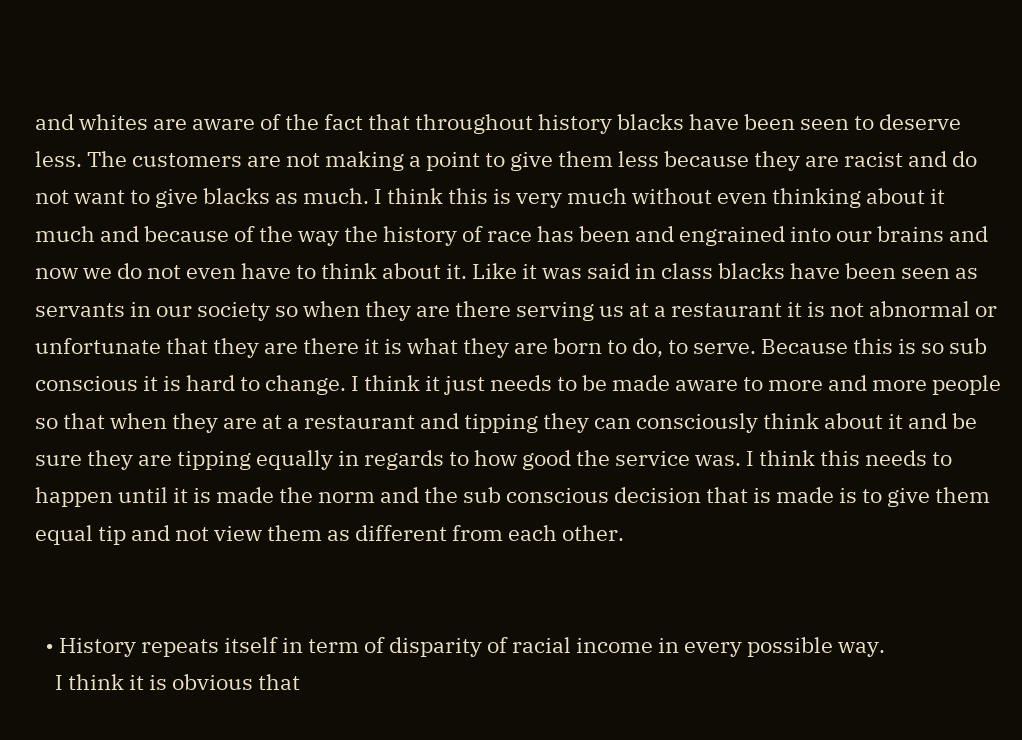and whites are aware of the fact that throughout history blacks have been seen to deserve less. The customers are not making a point to give them less because they are racist and do not want to give blacks as much. I think this is very much without even thinking about it much and because of the way the history of race has been and engrained into our brains and now we do not even have to think about it. Like it was said in class blacks have been seen as servants in our society so when they are there serving us at a restaurant it is not abnormal or unfortunate that they are there it is what they are born to do, to serve. Because this is so sub conscious it is hard to change. I think it just needs to be made aware to more and more people so that when they are at a restaurant and tipping they can consciously think about it and be sure they are tipping equally in regards to how good the service was. I think this needs to happen until it is made the norm and the sub conscious decision that is made is to give them equal tip and not view them as different from each other.


  • History repeats itself in term of disparity of racial income in every possible way.
    I think it is obvious that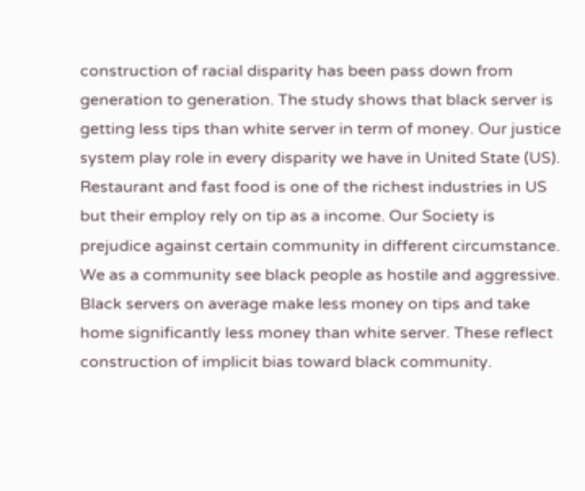construction of racial disparity has been pass down from generation to generation. The study shows that black server is getting less tips than white server in term of money. Our justice system play role in every disparity we have in United State (US). Restaurant and fast food is one of the richest industries in US but their employ rely on tip as a income. Our Society is prejudice against certain community in different circumstance. We as a community see black people as hostile and aggressive. Black servers on average make less money on tips and take home significantly less money than white server. These reflect construction of implicit bias toward black community.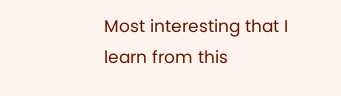Most interesting that I learn from this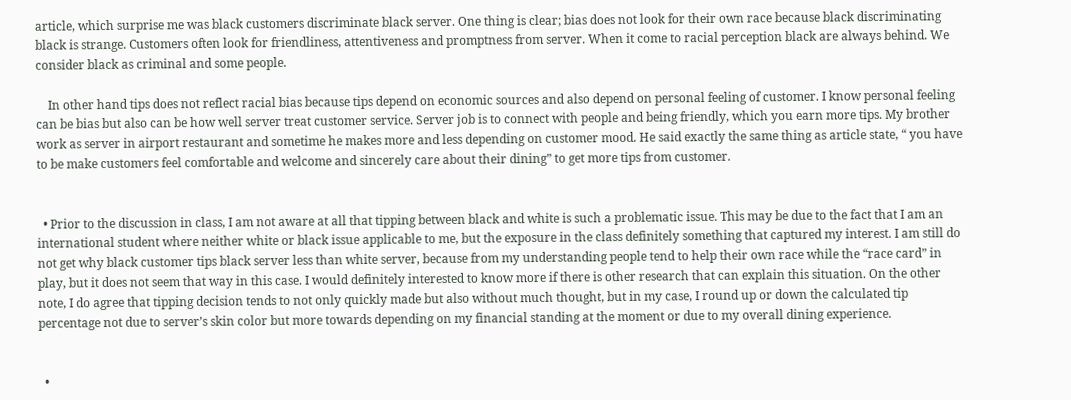article, which surprise me was black customers discriminate black server. One thing is clear; bias does not look for their own race because black discriminating black is strange. Customers often look for friendliness, attentiveness and promptness from server. When it come to racial perception black are always behind. We consider black as criminal and some people.

    In other hand tips does not reflect racial bias because tips depend on economic sources and also depend on personal feeling of customer. I know personal feeling can be bias but also can be how well server treat customer service. Server job is to connect with people and being friendly, which you earn more tips. My brother work as server in airport restaurant and sometime he makes more and less depending on customer mood. He said exactly the same thing as article state, “ you have to be make customers feel comfortable and welcome and sincerely care about their dining” to get more tips from customer.


  • Prior to the discussion in class, I am not aware at all that tipping between black and white is such a problematic issue. This may be due to the fact that I am an international student where neither white or black issue applicable to me, but the exposure in the class definitely something that captured my interest. I am still do not get why black customer tips black server less than white server, because from my understanding people tend to help their own race while the “race card” in play, but it does not seem that way in this case. I would definitely interested to know more if there is other research that can explain this situation. On the other note, I do agree that tipping decision tends to not only quickly made but also without much thought, but in my case, I round up or down the calculated tip percentage not due to server’s skin color but more towards depending on my financial standing at the moment or due to my overall dining experience.


  •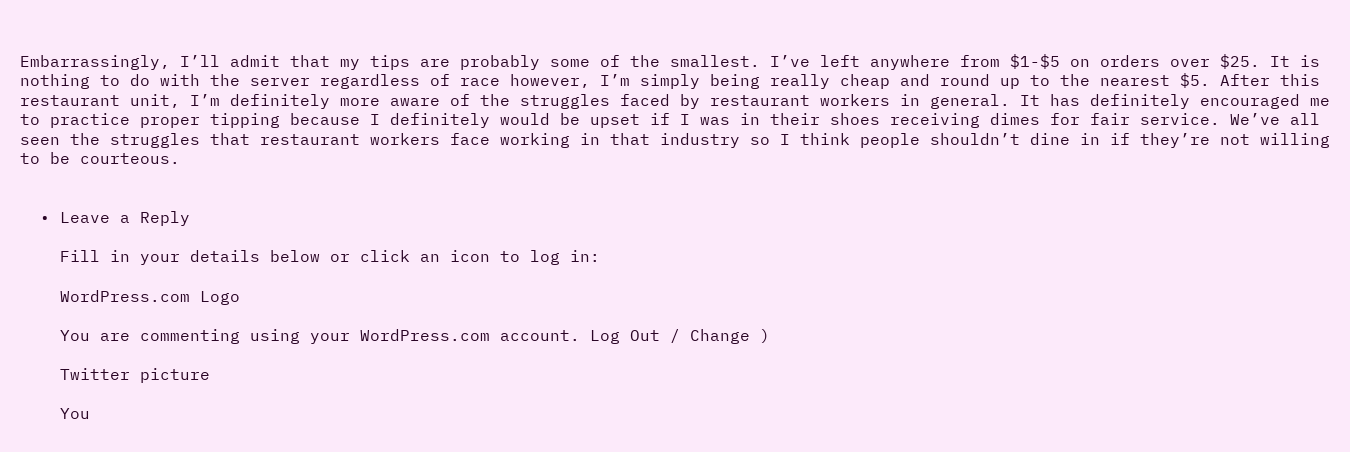Embarrassingly, I’ll admit that my tips are probably some of the smallest. I’ve left anywhere from $1-$5 on orders over $25. It is nothing to do with the server regardless of race however, I’m simply being really cheap and round up to the nearest $5. After this restaurant unit, I’m definitely more aware of the struggles faced by restaurant workers in general. It has definitely encouraged me to practice proper tipping because I definitely would be upset if I was in their shoes receiving dimes for fair service. We’ve all seen the struggles that restaurant workers face working in that industry so I think people shouldn’t dine in if they’re not willing to be courteous.


  • Leave a Reply

    Fill in your details below or click an icon to log in:

    WordPress.com Logo

    You are commenting using your WordPress.com account. Log Out / Change )

    Twitter picture

    You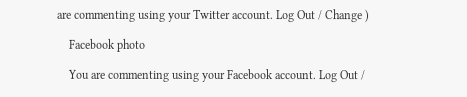are commenting using your Twitter account. Log Out / Change )

    Facebook photo

    You are commenting using your Facebook account. Log Out /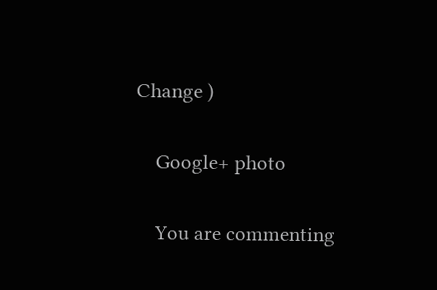Change )

    Google+ photo

    You are commenting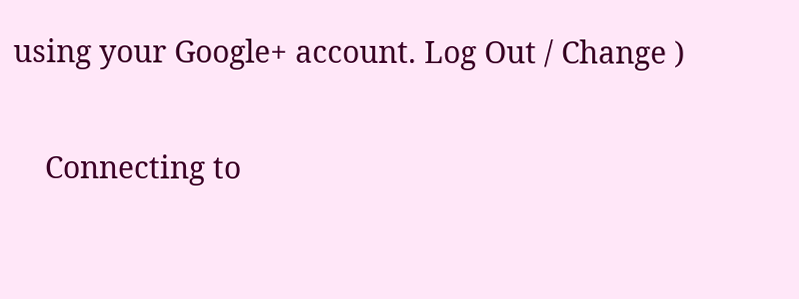using your Google+ account. Log Out / Change )

    Connecting to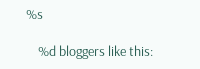%s

    %d bloggers like this: